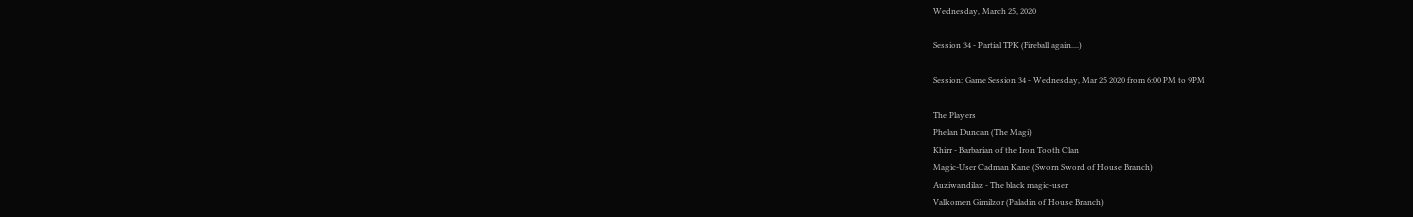Wednesday, March 25, 2020

Session 34 - Partial TPK (Fireball again....)

Session: Game Session 34 - Wednesday, Mar 25 2020 from 6:00 PM to 9PM

The Players
Phelan Duncan (The Magi)
Khirr - Barbarian of the Iron Tooth Clan
Magic-User Cadman Kane (Sworn Sword of House Branch)
Auziwandilaz - The black magic-user
Valkomen Gimilzor (Paladin of House Branch)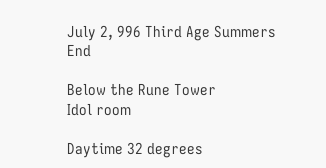July 2, 996 Third Age Summers End

Below the Rune Tower
Idol room

Daytime 32 degrees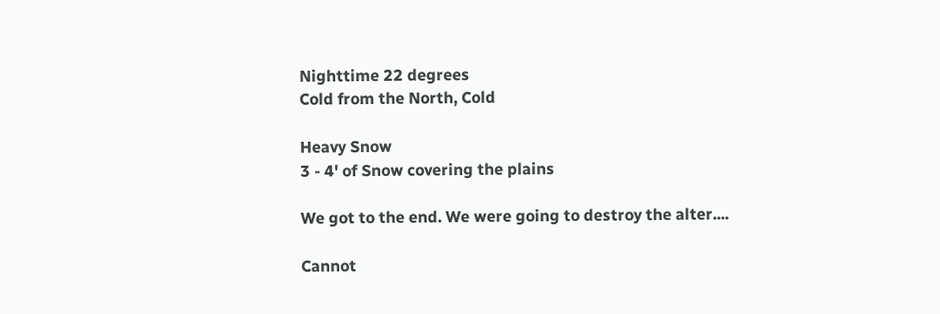Nighttime 22 degrees
Cold from the North, Cold

Heavy Snow
3 - 4' of Snow covering the plains

We got to the end. We were going to destroy the alter....

Cannot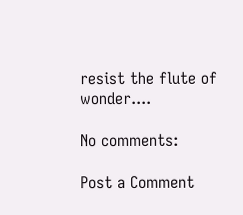resist the flute of wonder....

No comments:

Post a Comment